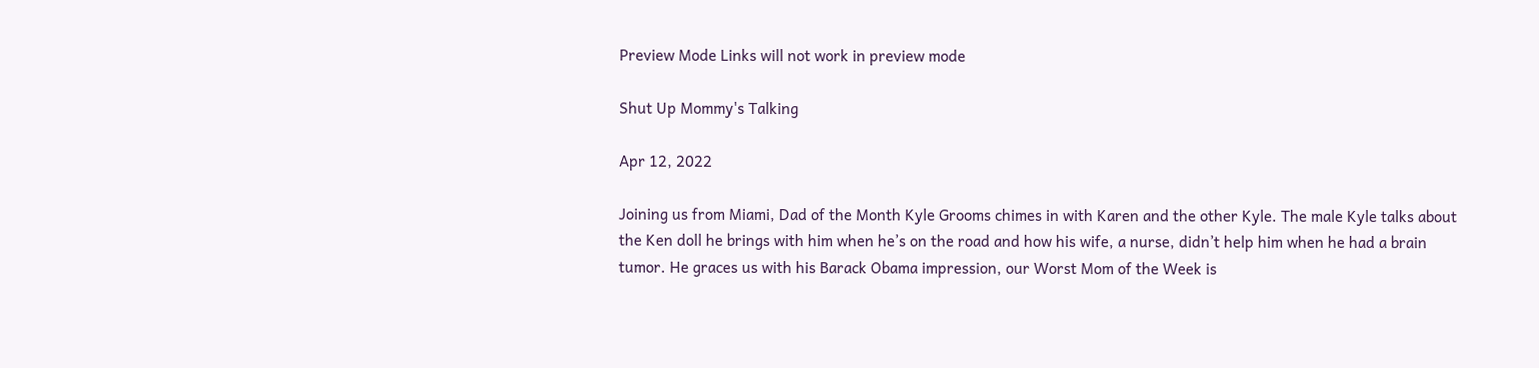Preview Mode Links will not work in preview mode

Shut Up Mommy's Talking

Apr 12, 2022

Joining us from Miami, Dad of the Month Kyle Grooms chimes in with Karen and the other Kyle. The male Kyle talks about the Ken doll he brings with him when he’s on the road and how his wife, a nurse, didn’t help him when he had a brain tumor. He graces us with his Barack Obama impression, our Worst Mom of the Week is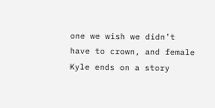one we wish we didn’t have to crown, and female Kyle ends on a story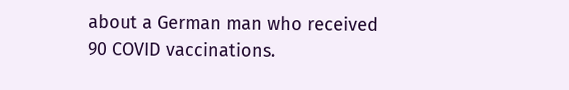about a German man who received 90 COVID vaccinations.